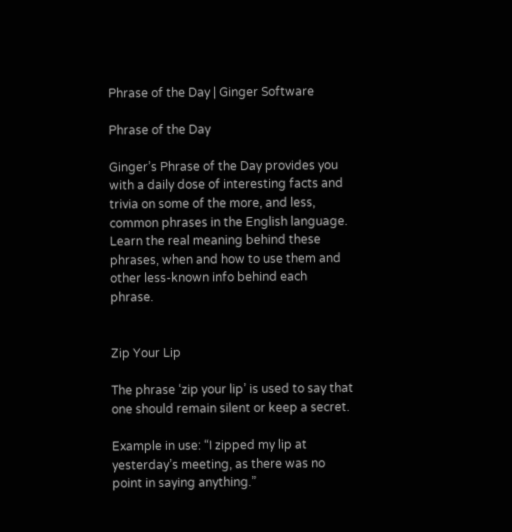Phrase of the Day | Ginger Software

Phrase of the Day

Ginger’s Phrase of the Day provides you with a daily dose of interesting facts and trivia on some of the more, and less, common phrases in the English language. Learn the real meaning behind these phrases, when and how to use them and other less-known info behind each phrase.


Zip Your Lip

The phrase ‘zip your lip’ is used to say that one should remain silent or keep a secret.

Example in use: “I zipped my lip at yesterday’s meeting, as there was no point in saying anything.”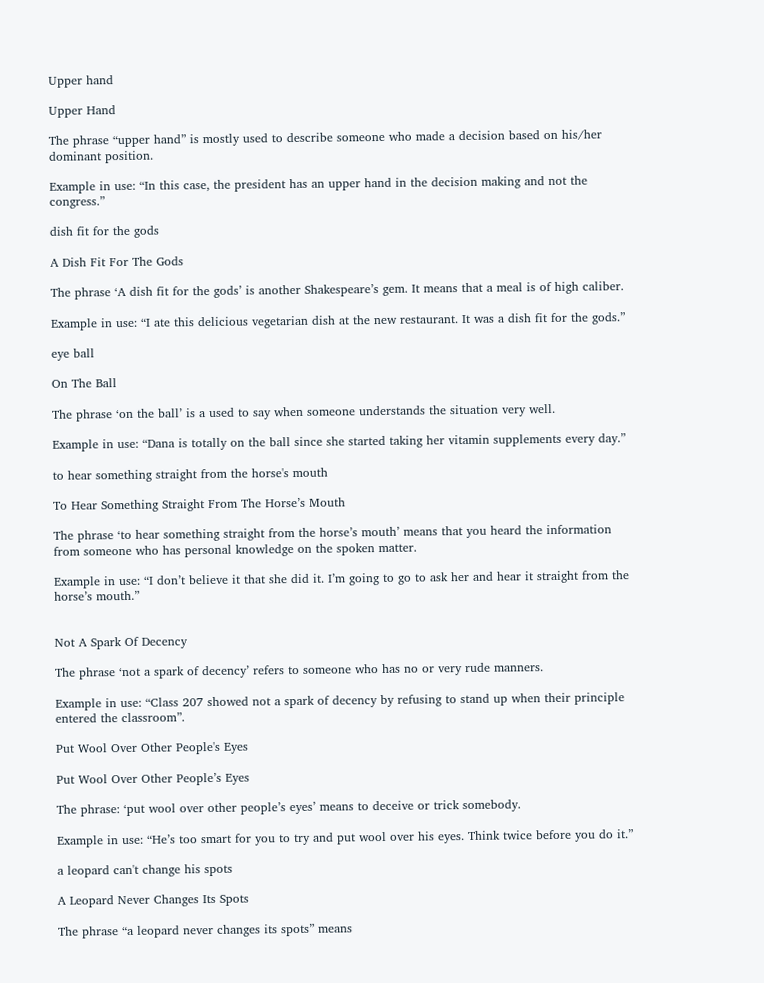Upper hand

Upper Hand

The phrase “upper hand” is mostly used to describe someone who made a decision based on his/her dominant position.

Example in use: “In this case, the president has an upper hand in the decision making and not the congress.”

dish fit for the gods

A Dish Fit For The Gods

The phrase ‘A dish fit for the gods’ is another Shakespeare’s gem. It means that a meal is of high caliber.

Example in use: “I ate this delicious vegetarian dish at the new restaurant. It was a dish fit for the gods.”

eye ball

On The Ball

The phrase ‘on the ball’ is a used to say when someone understands the situation very well.

Example in use: “Dana is totally on the ball since she started taking her vitamin supplements every day.”

to hear something straight from the horse's mouth

To Hear Something Straight From The Horse’s Mouth

The phrase ‘to hear something straight from the horse’s mouth’ means that you heard the information from someone who has personal knowledge on the spoken matter.

Example in use: “I don’t believe it that she did it. I’m going to go to ask her and hear it straight from the horse’s mouth.”


Not A Spark Of Decency

The phrase ‘not a spark of decency’ refers to someone who has no or very rude manners.

Example in use: “Class 207 showed not a spark of decency by refusing to stand up when their principle entered the classroom”.

Put Wool Over Other People's Eyes

Put Wool Over Other People’s Eyes

The phrase: ‘put wool over other people’s eyes’ means to deceive or trick somebody.

Example in use: “He’s too smart for you to try and put wool over his eyes. Think twice before you do it.”

a leopard can't change his spots

A Leopard Never Changes Its Spots

The phrase “a leopard never changes its spots” means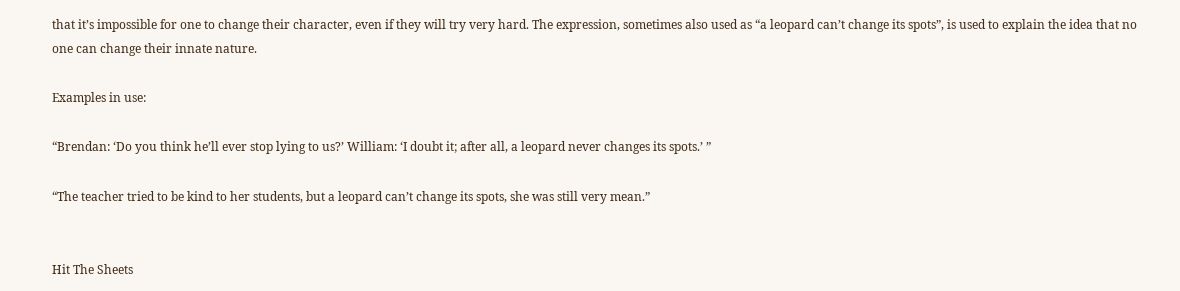that it’s impossible for one to change their character, even if they will try very hard. The expression, sometimes also used as “a leopard can’t change its spots”, is used to explain the idea that no one can change their innate nature.

Examples in use:

“Brendan: ‘Do you think he’ll ever stop lying to us?’ William: ‘I doubt it; after all, a leopard never changes its spots.’ ”

“The teacher tried to be kind to her students, but a leopard can’t change its spots, she was still very mean.”


Hit The Sheets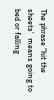The phrase “hit the sheets’  means going to bed or falling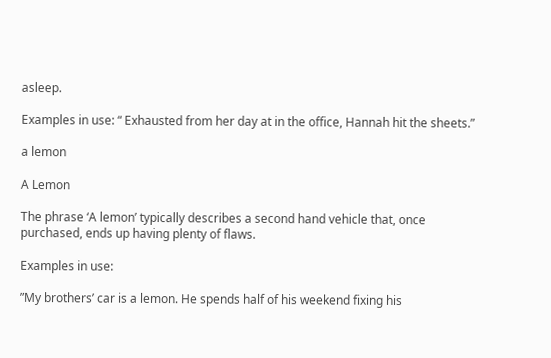asleep.

Examples in use: “ Exhausted from her day at in the office, Hannah hit the sheets.”

a lemon

A Lemon

The phrase ‘A lemon’ typically describes a second hand vehicle that, once purchased, ends up having plenty of flaws.

Examples in use:

”My brothers’ car is a lemon. He spends half of his weekend fixing his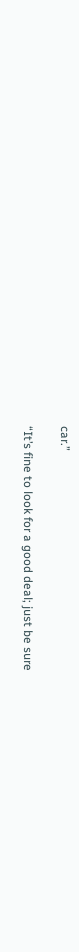car.”

“It’s fine to look for a good deal; just be sure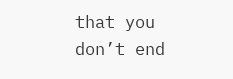that you don’t end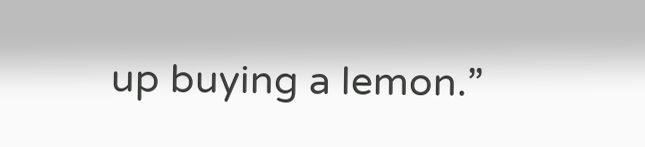up buying a lemon.”